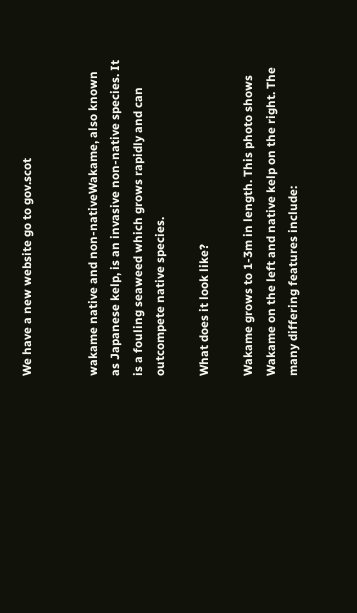We have a new website go to gov.scot


wakame native and non-nativeWakame, also known as Japanese kelp, is an invasive non-native species. It is a fouling seaweed which grows rapidly and can outcompete native species.

What does it look like?

Wakame grows to 1-3m in length. This photo shows Wakame on the left and native kelp on the right. The many differing features include: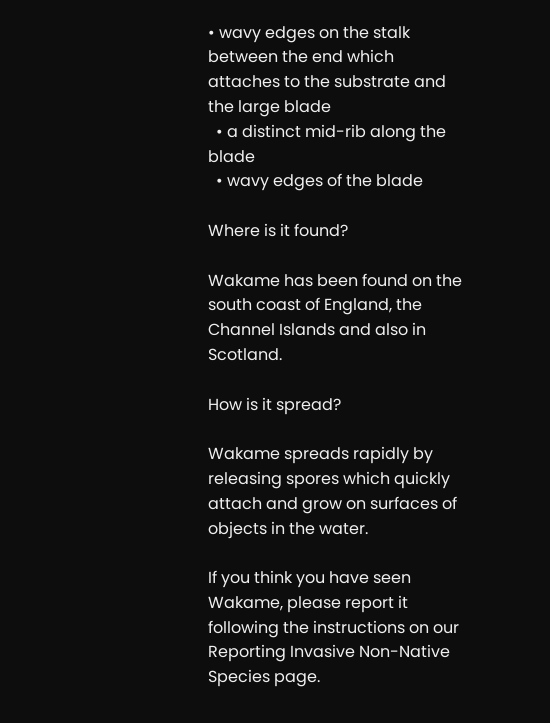• wavy edges on the stalk between the end which attaches to the substrate and the large blade
  • a distinct mid-rib along the blade
  • wavy edges of the blade

Where is it found?

Wakame has been found on the south coast of England, the Channel Islands and also in Scotland.

How is it spread?

Wakame spreads rapidly by releasing spores which quickly attach and grow on surfaces of objects in the water.

If you think you have seen Wakame, please report it following the instructions on our Reporting Invasive Non-Native Species page.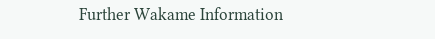Further Wakame Information